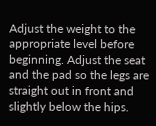Adjust the weight to the appropriate level before beginning. Adjust the seat and the pad so the legs are straight out in front and slightly below the hips.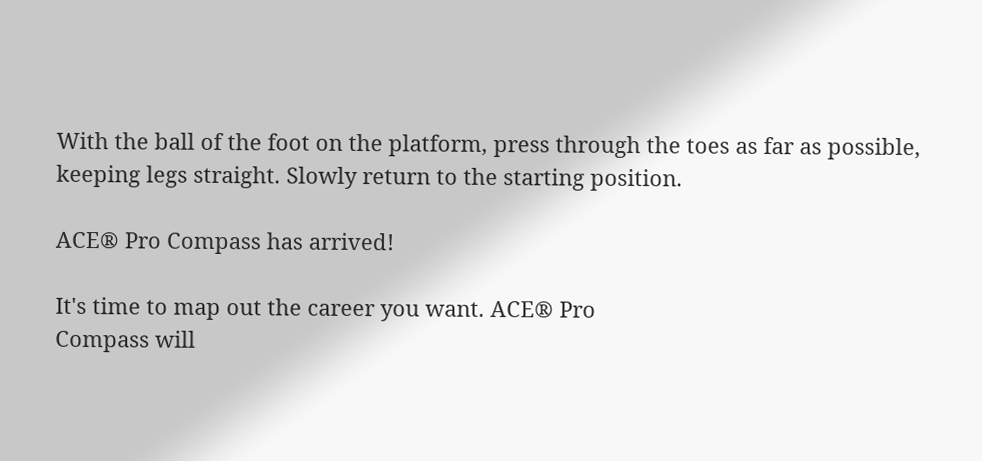With the ball of the foot on the platform, press through the toes as far as possible, keeping legs straight. Slowly return to the starting position.

ACE® Pro Compass has arrived!

It's time to map out the career you want. ACE® Pro
Compass will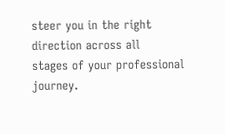steer you in the right direction across all
stages of your professional journey.